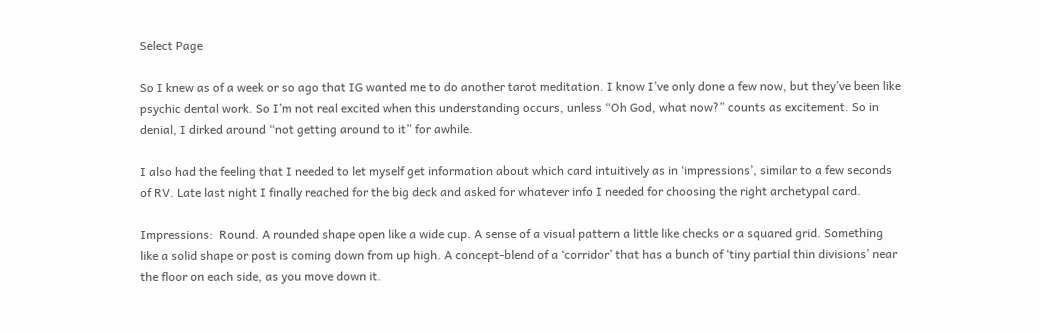Select Page

So I knew as of a week or so ago that IG wanted me to do another tarot meditation. I know I’ve only done a few now, but they’ve been like psychic dental work. So I’m not real excited when this understanding occurs, unless “Oh God, what now?” counts as excitement. So in denial, I dirked around “not getting around to it” for awhile.

I also had the feeling that I needed to let myself get information about which card intuitively as in ‘impressions’, similar to a few seconds of RV. Late last night I finally reached for the big deck and asked for whatever info I needed for choosing the right archetypal card.

Impressions:  Round. A rounded shape open like a wide cup. A sense of a visual pattern a little like checks or a squared grid. Something like a solid shape or post is coming down from up high. A concept-blend of a ‘corridor’ that has a bunch of ‘tiny partial thin divisions’ near the floor on each side, as you move down it.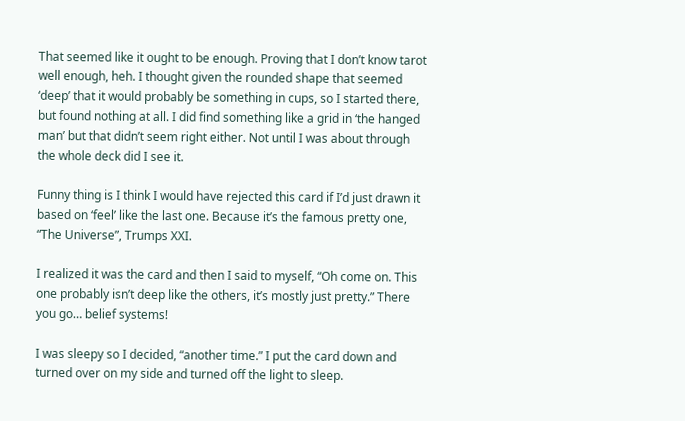That seemed like it ought to be enough. Proving that I don’t know tarot well enough, heh. I thought given the rounded shape that seemed ‘deep’ that it would probably be something in cups, so I started there, but found nothing at all. I did find something like a grid in ‘the hanged man’ but that didn’t seem right either. Not until I was about through the whole deck did I see it.

Funny thing is I think I would have rejected this card if I’d just drawn it based on ‘feel’ like the last one. Because it’s the famous pretty one, “The Universe”, Trumps XXI.

I realized it was the card and then I said to myself, “Oh come on. This one probably isn’t deep like the others, it’s mostly just pretty.” There you go… belief systems!

I was sleepy so I decided, “another time.” I put the card down and turned over on my side and turned off the light to sleep.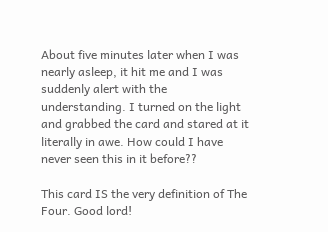About five minutes later when I was nearly asleep, it hit me and I was suddenly alert with the understanding. I turned on the light and grabbed the card and stared at it literally in awe. How could I have never seen this in it before??

This card IS the very definition of The Four. Good lord!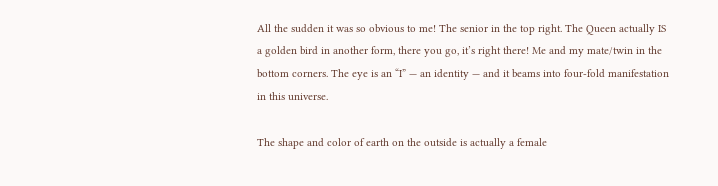All the sudden it was so obvious to me! The senior in the top right. The Queen actually IS a golden bird in another form, there you go, it’s right there! Me and my mate/twin in the bottom corners. The eye is an “I” — an identity — and it beams into four-fold manifestation in this universe.

The shape and color of earth on the outside is actually a female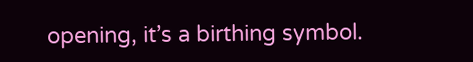opening, it’s a birthing symbol.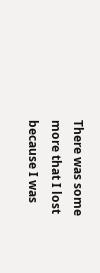There was some more that I lost because I was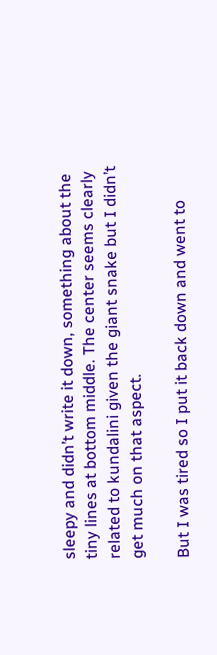sleepy and didn’t write it down, something about the tiny lines at bottom middle. The center seems clearly related to kundalini given the giant snake but I didn’t get much on that aspect.

But I was tired so I put it back down and went to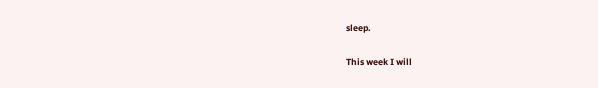sleep.

This week I will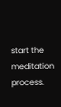start the meditation process.